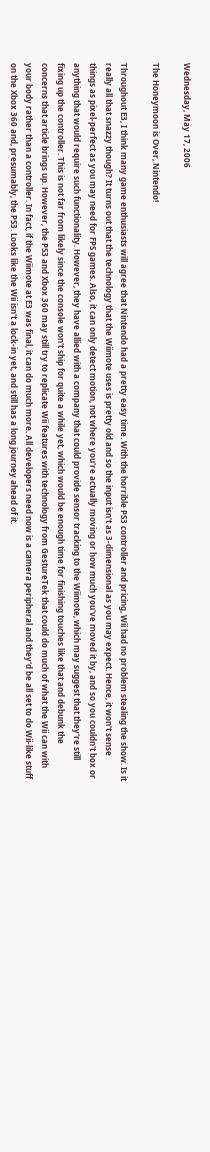Wednesday, May 17, 2006

The Honeymoon is Over, Nintendo!

Throughout E3, I think many game enthusiasts will agree that Nintendo had a pretty easy time. With the horrible PS3 controller and pricing, Wii had no problem stealing the show. Is it really all that snazzy though? It turns out that the technology that the Wiimote uses is pretty old and so the input isn't as 3-dimensional as you may expect. Hence, it won't sense things as pixel-perfect as you may need for FPS games. Also, it can only detect motion, not where you're actually moving or how much you've moved it by, and so you couldn't box or anything that would require such functionality. However, they have allied with a company that could provide sensor tracking to the Wiimote, which may suggest that they're still fixing up the controller. This is not far from likely since the console won't ship for quite a while yet, which would be enough time for finishing touches like that and debunk the concerns that article brings up. However, the PS3 and Xbox 360 may still try to replicate Wii features with technology from GestureTek that could do much of what the Wii can with your body rather than a controller. In fact, if the Wiimote at E3 was final, it can do much more. All developers need now is a camera peripheral and they'd be all set to do Wii-like stuff on the Xbox 360 and, presumably, the PS3. Looks like the Wii isn't a lock-in yet, and still has a long journey ahead of it.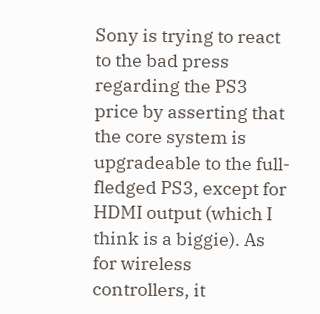Sony is trying to react to the bad press regarding the PS3 price by asserting that the core system is upgradeable to the full-fledged PS3, except for HDMI output (which I think is a biggie). As for wireless controllers, it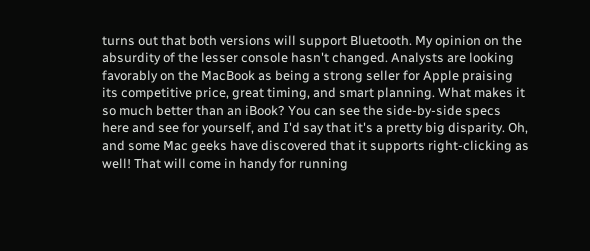turns out that both versions will support Bluetooth. My opinion on the absurdity of the lesser console hasn't changed. Analysts are looking favorably on the MacBook as being a strong seller for Apple praising its competitive price, great timing, and smart planning. What makes it so much better than an iBook? You can see the side-by-side specs here and see for yourself, and I'd say that it's a pretty big disparity. Oh, and some Mac geeks have discovered that it supports right-clicking as well! That will come in handy for running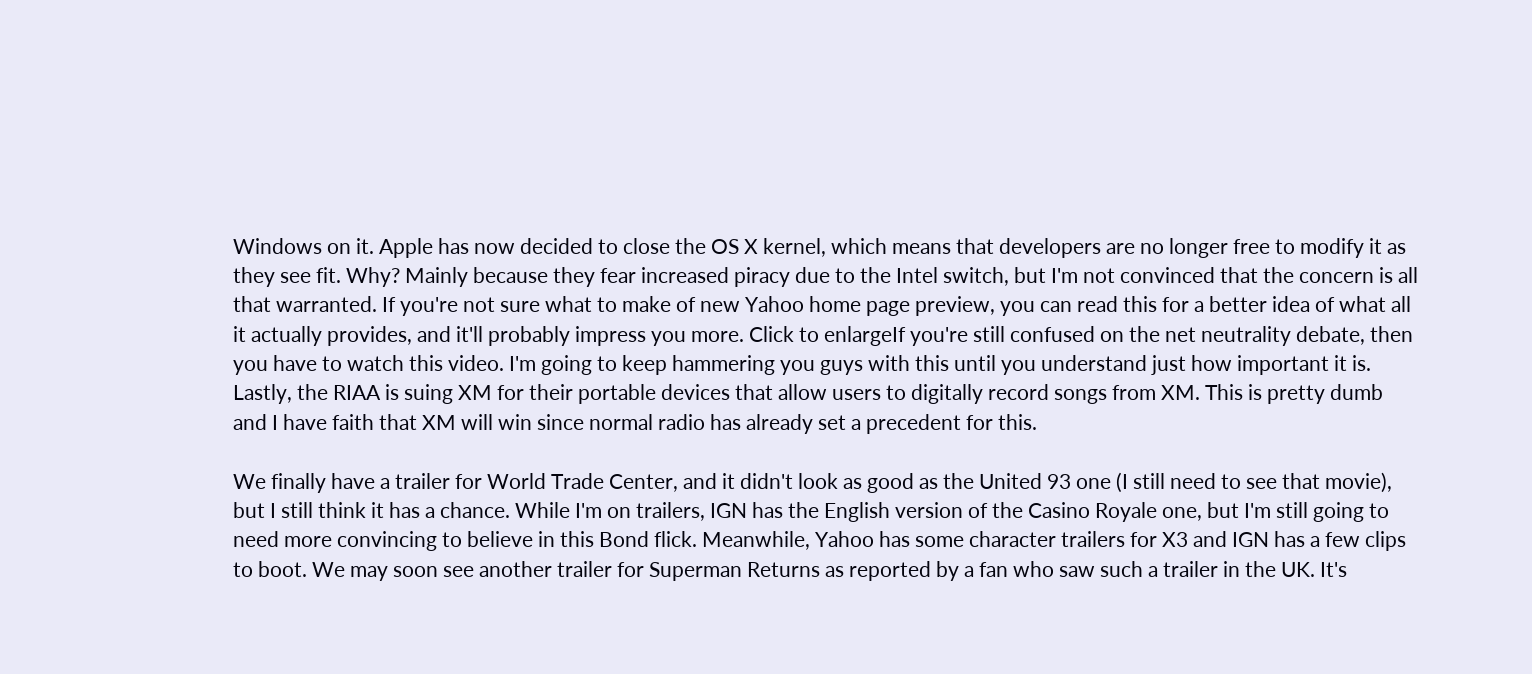Windows on it. Apple has now decided to close the OS X kernel, which means that developers are no longer free to modify it as they see fit. Why? Mainly because they fear increased piracy due to the Intel switch, but I'm not convinced that the concern is all that warranted. If you're not sure what to make of new Yahoo home page preview, you can read this for a better idea of what all it actually provides, and it'll probably impress you more. Click to enlargeIf you're still confused on the net neutrality debate, then you have to watch this video. I'm going to keep hammering you guys with this until you understand just how important it is. Lastly, the RIAA is suing XM for their portable devices that allow users to digitally record songs from XM. This is pretty dumb and I have faith that XM will win since normal radio has already set a precedent for this.

We finally have a trailer for World Trade Center, and it didn't look as good as the United 93 one (I still need to see that movie), but I still think it has a chance. While I'm on trailers, IGN has the English version of the Casino Royale one, but I'm still going to need more convincing to believe in this Bond flick. Meanwhile, Yahoo has some character trailers for X3 and IGN has a few clips to boot. We may soon see another trailer for Superman Returns as reported by a fan who saw such a trailer in the UK. It's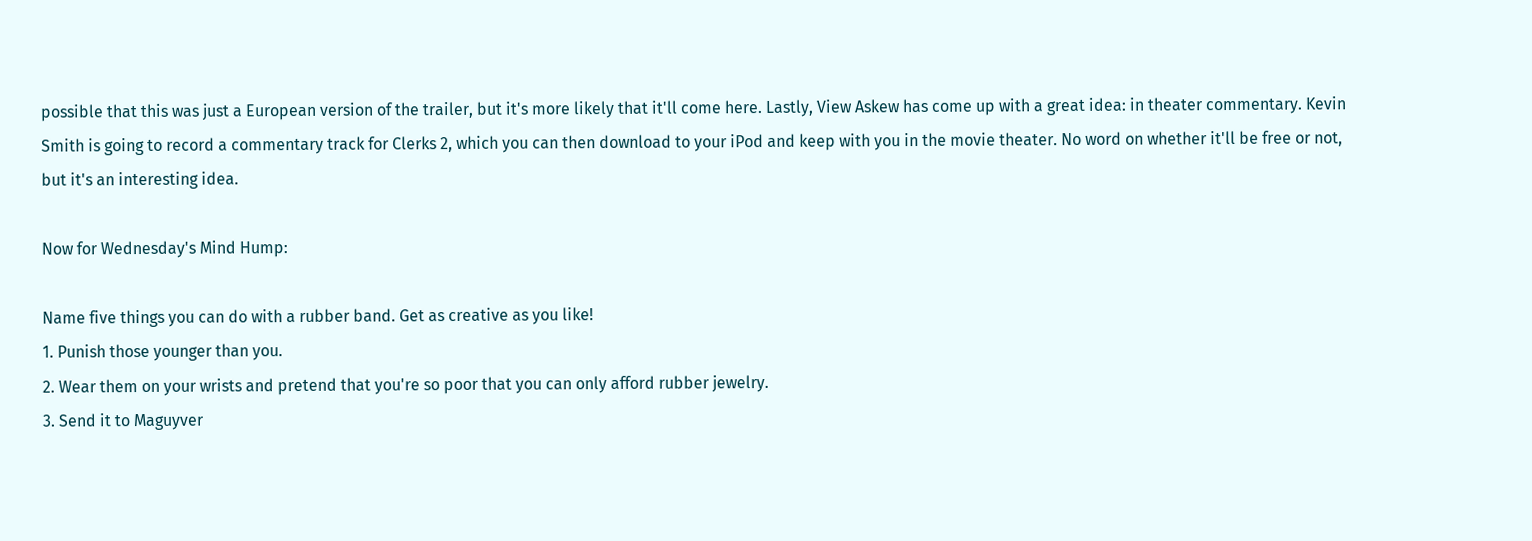possible that this was just a European version of the trailer, but it's more likely that it'll come here. Lastly, View Askew has come up with a great idea: in theater commentary. Kevin Smith is going to record a commentary track for Clerks 2, which you can then download to your iPod and keep with you in the movie theater. No word on whether it'll be free or not, but it's an interesting idea.

Now for Wednesday's Mind Hump:

Name five things you can do with a rubber band. Get as creative as you like!
1. Punish those younger than you.
2. Wear them on your wrists and pretend that you're so poor that you can only afford rubber jewelry.
3. Send it to Maguyver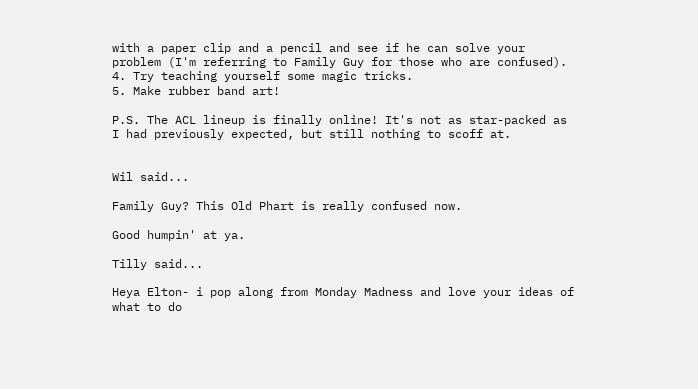with a paper clip and a pencil and see if he can solve your problem (I'm referring to Family Guy for those who are confused).
4. Try teaching yourself some magic tricks.
5. Make rubber band art!

P.S. The ACL lineup is finally online! It's not as star-packed as I had previously expected, but still nothing to scoff at.


Wil said...

Family Guy? This Old Phart is really confused now.

Good humpin' at ya.

Tilly said...

Heya Elton- i pop along from Monday Madness and love your ideas of what to do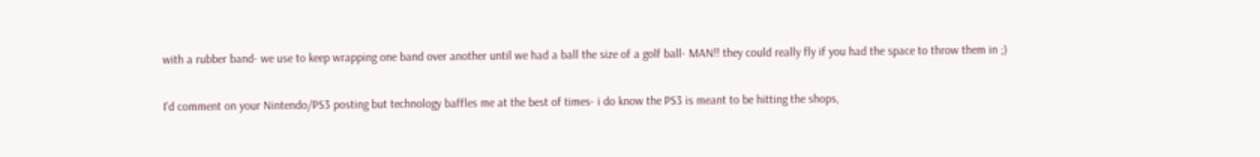with a rubber band- we use to keep wrapping one band over another until we had a ball the size of a golf ball- MAN!! they could really fly if you had the space to throw them in ;)

I'd comment on your Nintendo/PS3 posting but technology baffles me at the best of times- i do know the PS3 is meant to be hitting the shops,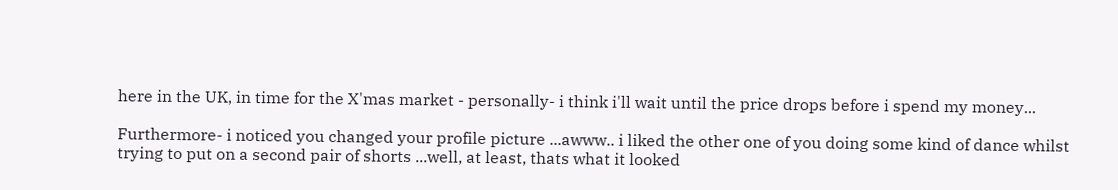here in the UK, in time for the X'mas market - personally- i think i'll wait until the price drops before i spend my money...

Furthermore- i noticed you changed your profile picture ...awww.. i liked the other one of you doing some kind of dance whilst trying to put on a second pair of shorts ...well, at least, thats what it looked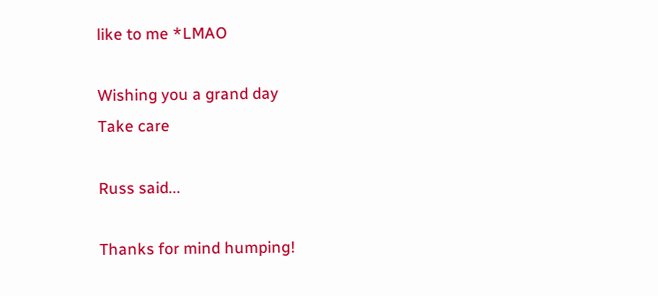like to me *LMAO

Wishing you a grand day
Take care

Russ said...

Thanks for mind humping!